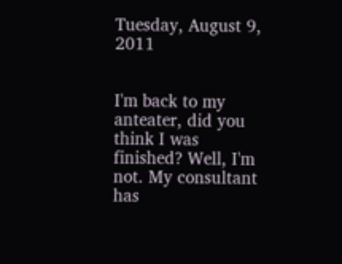Tuesday, August 9, 2011


I'm back to my anteater, did you think I was finished? Well, I'm not. My consultant has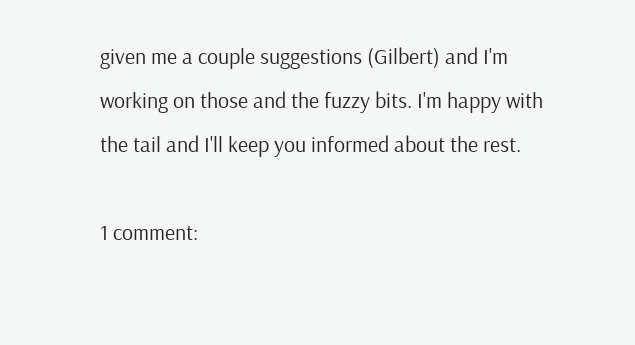given me a couple suggestions (Gilbert) and I'm working on those and the fuzzy bits. I'm happy with the tail and I'll keep you informed about the rest.

1 comment: